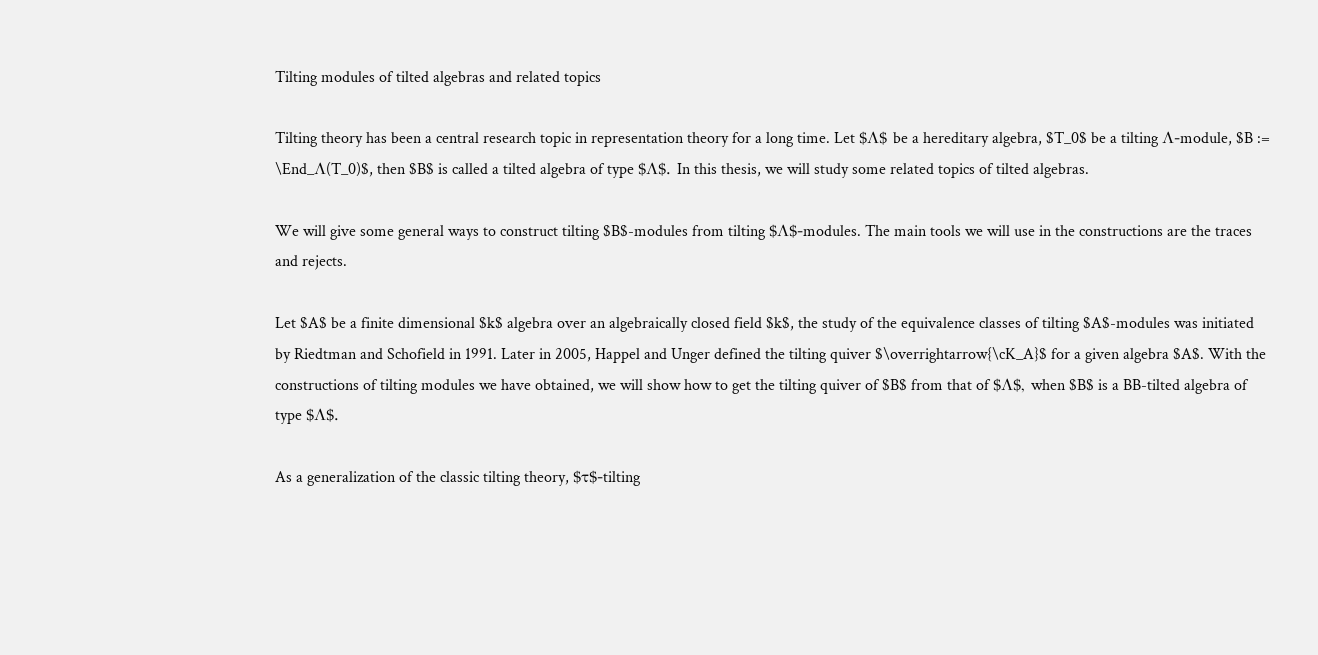Tilting modules of tilted algebras and related topics

Tilting theory has been a central research topic in representation theory for a long time. Let $Λ$ be a hereditary algebra, $T_0$ be a tilting Λ-module, $B := \End_Λ(T_0)$, then $B$ is called a tilted algebra of type $Λ$. In this thesis, we will study some related topics of tilted algebras.

We will give some general ways to construct tilting $B$-modules from tilting $Λ$-modules. The main tools we will use in the constructions are the traces and rejects.

Let $A$ be a finite dimensional $k$ algebra over an algebraically closed field $k$, the study of the equivalence classes of tilting $A$-modules was initiated by Riedtman and Schofield in 1991. Later in 2005, Happel and Unger defined the tilting quiver $\overrightarrow{\cK_A}$ for a given algebra $A$. With the constructions of tilting modules we have obtained, we will show how to get the tilting quiver of $B$ from that of $Λ$, when $B$ is a BB-tilted algebra of type $Λ$.

As a generalization of the classic tilting theory, $τ$-tilting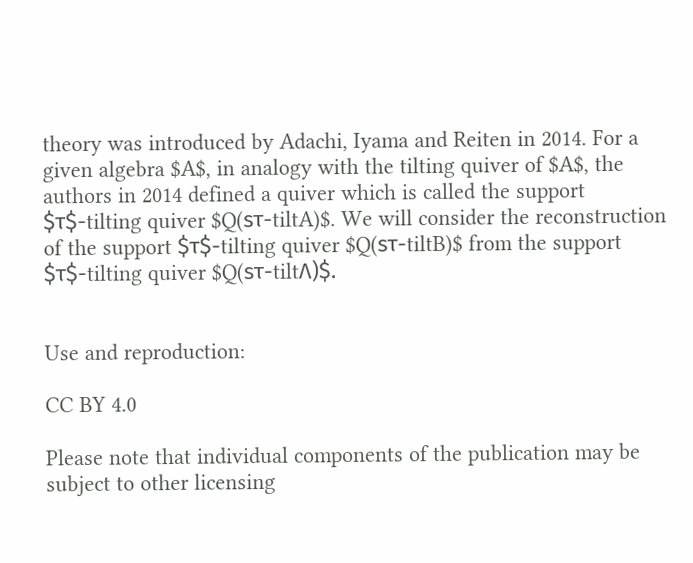theory was introduced by Adachi, Iyama and Reiten in 2014. For a given algebra $A$, in analogy with the tilting quiver of $A$, the authors in 2014 defined a quiver which is called the support $τ$-tilting quiver $Q(sτ-tiltA)$. We will consider the reconstruction of the support $τ$-tilting quiver $Q(sτ-tiltB)$ from the support $τ$-tilting quiver $Q(sτ-tiltΛ)$.


Use and reproduction:

CC BY 4.0

Please note that individual components of the publication may be subject to other licensing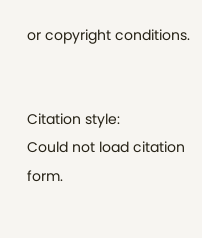or copyright conditions.


Citation style:
Could not load citation form.